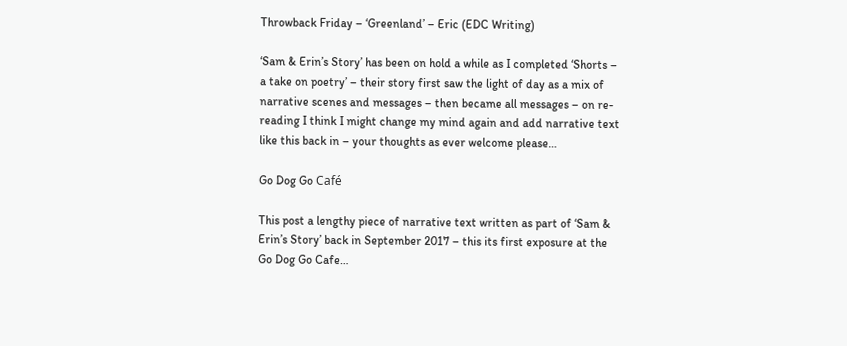Throwback Friday – ‘Greenland’ – Eric (EDC Writing)

‘Sam & Erin’s Story’ has been on hold a while as I completed ‘Shorts – a take on poetry’ – their story first saw the light of day as a mix of narrative scenes and messages – then became all messages – on re-reading I think I might change my mind again and add narrative text like this back in – your thoughts as ever welcome please…

Go Dog Go Café

This post a lengthy piece of narrative text written as part of ‘Sam & Erin’s Story’ back in September 2017 – this its first exposure at the Go Dog Go Cafe…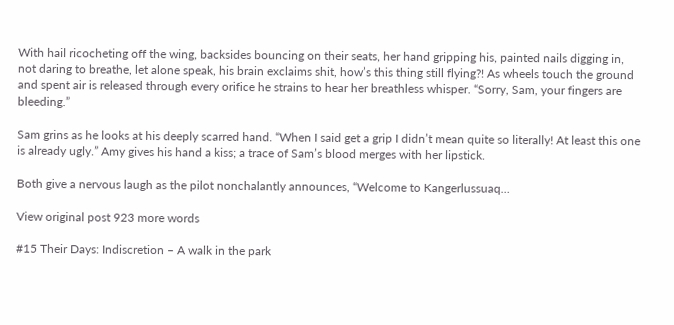With hail ricocheting off the wing, backsides bouncing on their seats, her hand gripping his, painted nails digging in, not daring to breathe, let alone speak, his brain exclaims shit, how’s this thing still flying?! As wheels touch the ground and spent air is released through every orifice he strains to hear her breathless whisper. “Sorry, Sam, your fingers are bleeding.”

Sam grins as he looks at his deeply scarred hand. “When I said get a grip I didn’t mean quite so literally! At least this one is already ugly.” Amy gives his hand a kiss; a trace of Sam’s blood merges with her lipstick.

Both give a nervous laugh as the pilot nonchalantly announces, “Welcome to Kangerlussuaq…

View original post 923 more words

#15 Their Days: Indiscretion – A walk in the park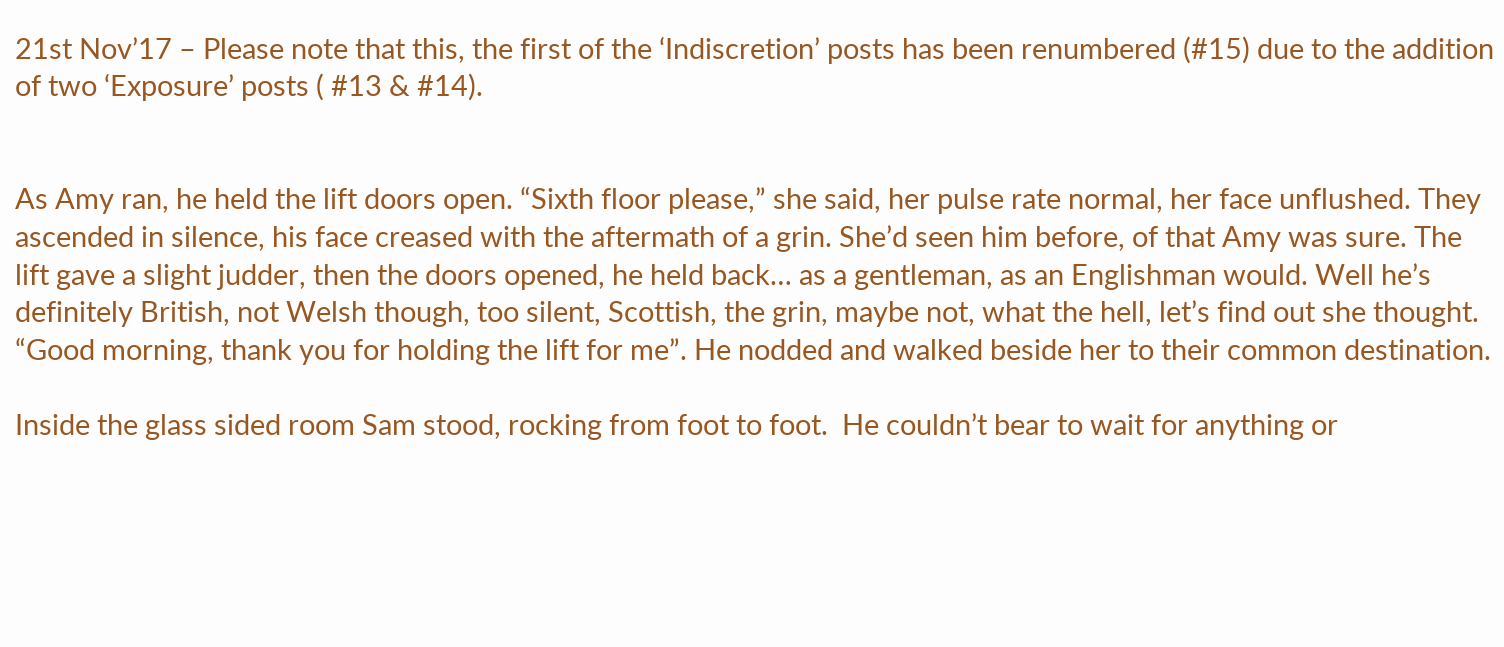21st Nov’17 – Please note that this, the first of the ‘Indiscretion’ posts has been renumbered (#15) due to the addition of two ‘Exposure’ posts ( #13 & #14).


As Amy ran, he held the lift doors open. “Sixth floor please,” she said, her pulse rate normal, her face unflushed. They ascended in silence, his face creased with the aftermath of a grin. She’d seen him before, of that Amy was sure. The lift gave a slight judder, then the doors opened, he held back… as a gentleman, as an Englishman would. Well he’s definitely British, not Welsh though, too silent, Scottish, the grin, maybe not, what the hell, let’s find out she thought. “Good morning, thank you for holding the lift for me”. He nodded and walked beside her to their common destination.

Inside the glass sided room Sam stood, rocking from foot to foot.  He couldn’t bear to wait for anything or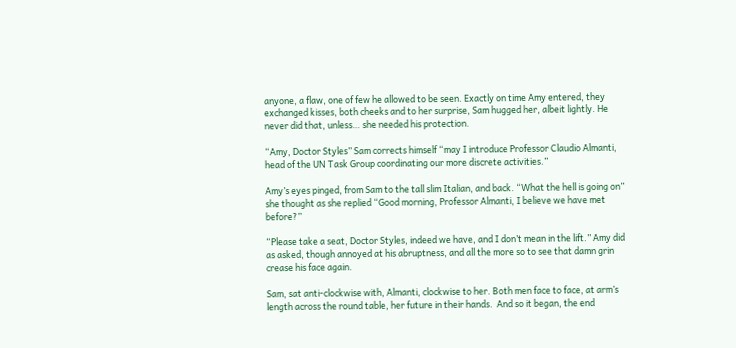anyone, a flaw, one of few he allowed to be seen. Exactly on time Amy entered, they exchanged kisses, both cheeks and to her surprise, Sam hugged her, albeit lightly. He never did that, unless… she needed his protection.

“Amy, Doctor Styles” Sam corrects himself “may I introduce Professor Claudio Almanti, head of the UN Task Group coordinating our more discrete activities.”

Amy’s eyes pinged, from Sam to the tall slim Italian, and back. “What the hell is going on” she thought as she replied “Good morning, Professor Almanti, I believe we have met before?”

“Please take a seat, Doctor Styles, indeed we have, and I don’t mean in the lift.” Amy did as asked, though annoyed at his abruptness, and all the more so to see that damn grin crease his face again.

Sam, sat anti-clockwise with, Almanti, clockwise to her. Both men face to face, at arm’s length across the round table, her future in their hands.  And so it began, the end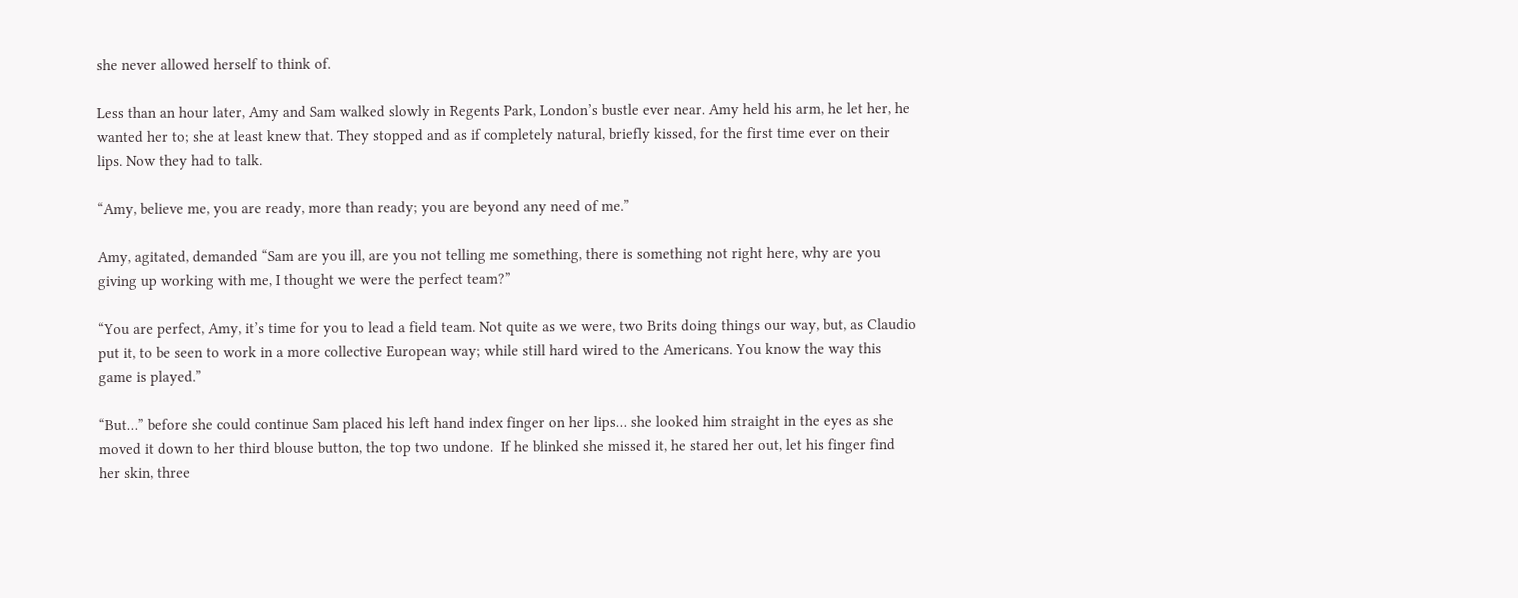she never allowed herself to think of.

Less than an hour later, Amy and Sam walked slowly in Regents Park, London’s bustle ever near. Amy held his arm, he let her, he wanted her to; she at least knew that. They stopped and as if completely natural, briefly kissed, for the first time ever on their lips. Now they had to talk.

“Amy, believe me, you are ready, more than ready; you are beyond any need of me.”

Amy, agitated, demanded “Sam are you ill, are you not telling me something, there is something not right here, why are you giving up working with me, I thought we were the perfect team?”

“You are perfect, Amy, it’s time for you to lead a field team. Not quite as we were, two Brits doing things our way, but, as Claudio put it, to be seen to work in a more collective European way; while still hard wired to the Americans. You know the way this game is played.”

“But…” before she could continue Sam placed his left hand index finger on her lips… she looked him straight in the eyes as she moved it down to her third blouse button, the top two undone.  If he blinked she missed it, he stared her out, let his finger find her skin, three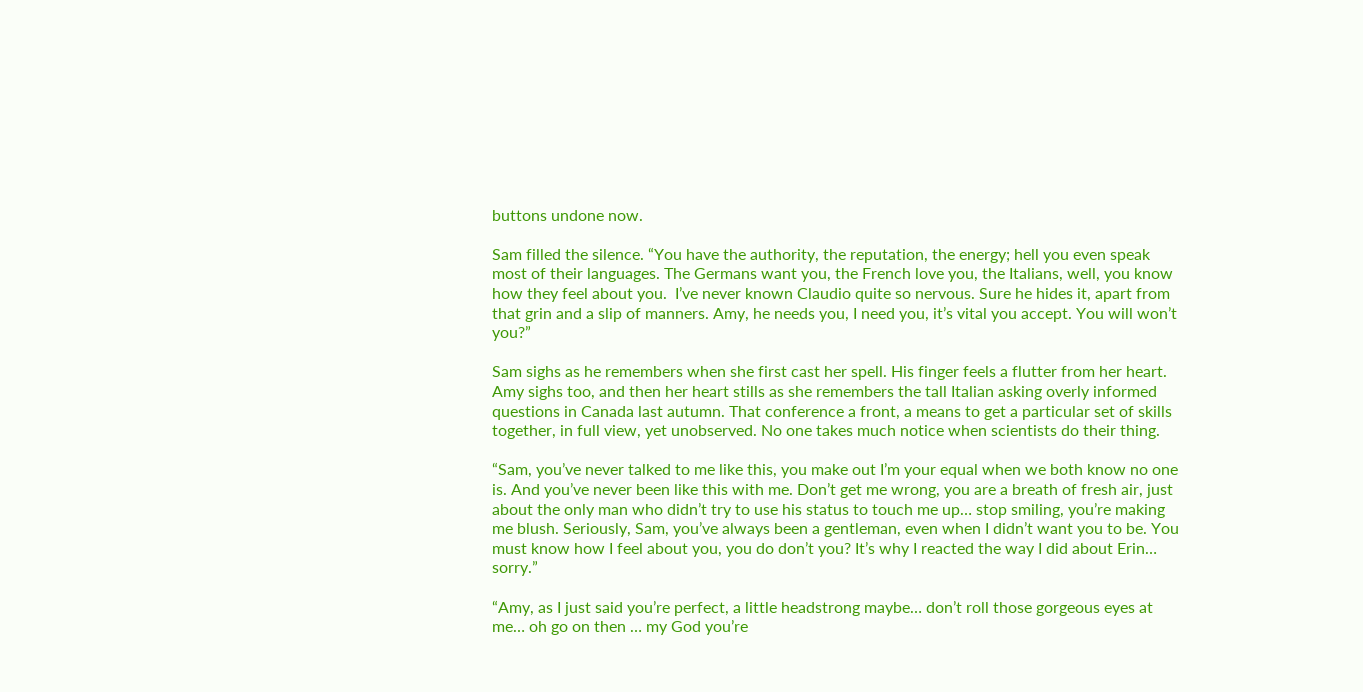buttons undone now.

Sam filled the silence. “You have the authority, the reputation, the energy; hell you even speak most of their languages. The Germans want you, the French love you, the Italians, well, you know how they feel about you.  I’ve never known Claudio quite so nervous. Sure he hides it, apart from that grin and a slip of manners. Amy, he needs you, I need you, it’s vital you accept. You will won’t you?”

Sam sighs as he remembers when she first cast her spell. His finger feels a flutter from her heart.  Amy sighs too, and then her heart stills as she remembers the tall Italian asking overly informed questions in Canada last autumn. That conference a front, a means to get a particular set of skills together, in full view, yet unobserved. No one takes much notice when scientists do their thing.

“Sam, you’ve never talked to me like this, you make out I’m your equal when we both know no one is. And you’ve never been like this with me. Don’t get me wrong, you are a breath of fresh air, just about the only man who didn’t try to use his status to touch me up… stop smiling, you’re making me blush. Seriously, Sam, you’ve always been a gentleman, even when I didn’t want you to be. You must know how I feel about you, you do don’t you? It’s why I reacted the way I did about Erin… sorry.”

“Amy, as I just said you’re perfect, a little headstrong maybe… don’t roll those gorgeous eyes at me… oh go on then … my God you’re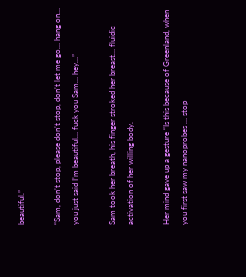beautiful.”

“Sam, don’t stop, please don’t stop, don’t let me go… hang on… you just said I’m beautiful… fuck you Sam… hey…”

Sam took her breath, his finger stroked her breast… fluidic activation of her willing body.

Her mind gave up a gesture “Is this because of Greenland, when you first saw my nanoprobes … stop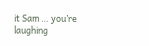it Sam … you’re laughing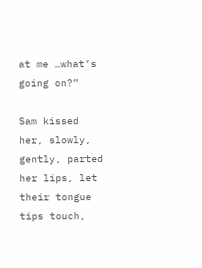at me …what’s going on?”

Sam kissed her, slowly, gently, parted her lips, let their tongue tips touch,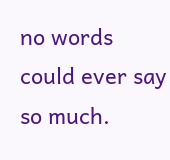no words could ever say so much.